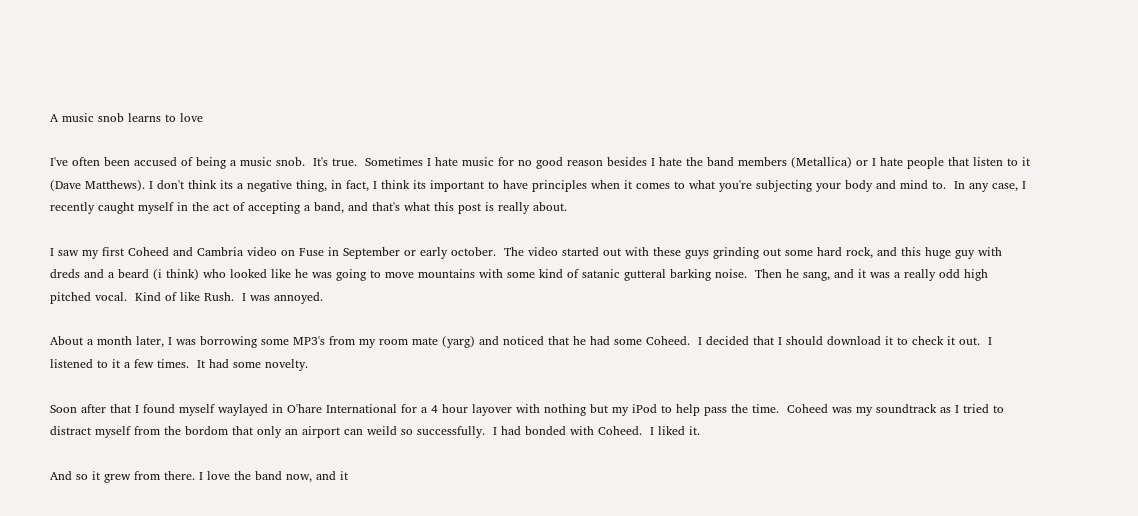A music snob learns to love

I've often been accused of being a music snob.  It's true.  Sometimes I hate music for no good reason besides I hate the band members (Metallica) or I hate people that listen to it (Dave Matthews). I don't think its a negative thing, in fact, I think its important to have principles when it comes to what you're subjecting your body and mind to.  In any case, I recently caught myself in the act of accepting a band, and that's what this post is really about.

I saw my first Coheed and Cambria video on Fuse in September or early october.  The video started out with these guys grinding out some hard rock, and this huge guy with dreds and a beard (i think) who looked like he was going to move mountains with some kind of satanic gutteral barking noise.  Then he sang, and it was a really odd high pitched vocal.  Kind of like Rush.  I was annoyed.

About a month later, I was borrowing some MP3's from my room mate (yarg) and noticed that he had some Coheed.  I decided that I should download it to check it out.  I listened to it a few times.  It had some novelty.

Soon after that I found myself waylayed in O'hare International for a 4 hour layover with nothing but my iPod to help pass the time.  Coheed was my soundtrack as I tried to distract myself from the bordom that only an airport can weild so successfully.  I had bonded with Coheed.  I liked it.

And so it grew from there. I love the band now, and it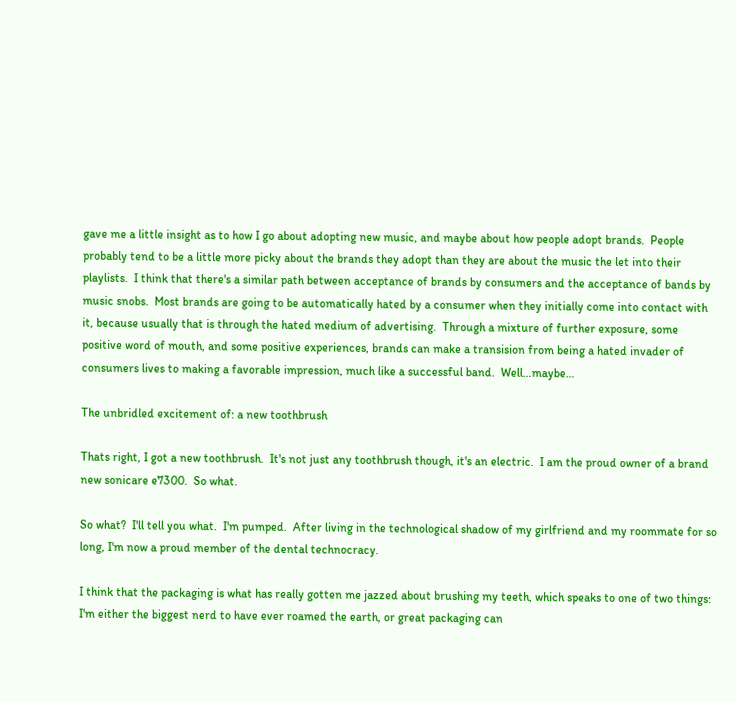gave me a little insight as to how I go about adopting new music, and maybe about how people adopt brands.  People probably tend to be a little more picky about the brands they adopt than they are about the music the let into their playlists.  I think that there's a similar path between acceptance of brands by consumers and the acceptance of bands by music snobs.  Most brands are going to be automatically hated by a consumer when they initially come into contact with it, because usually that is through the hated medium of advertising.  Through a mixture of further exposure, some positive word of mouth, and some positive experiences, brands can make a transision from being a hated invader of consumers lives to making a favorable impression, much like a successful band.  Well…maybe…

The unbridled excitement of: a new toothbrush

Thats right, I got a new toothbrush.  It's not just any toothbrush though, it's an electric.  I am the proud owner of a brand new sonicare e7300.  So what.

So what?  I'll tell you what.  I'm pumped.  After living in the technological shadow of my girlfriend and my roommate for so long, I'm now a proud member of the dental technocracy.

I think that the packaging is what has really gotten me jazzed about brushing my teeth, which speaks to one of two things:  I'm either the biggest nerd to have ever roamed the earth, or great packaging can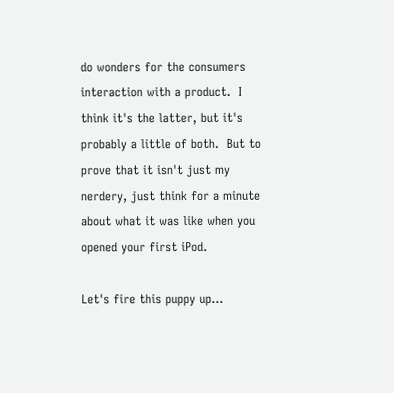do wonders for the consumers interaction with a product.  I think it's the latter, but it's probably a little of both.  But to prove that it isn't just my nerdery, just think for a minute about what it was like when you opened your first iPod.

Let's fire this puppy up…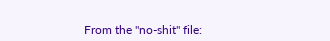From the "no-shit" file: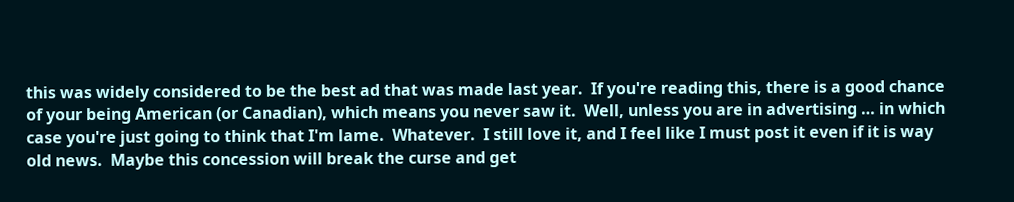this was widely considered to be the best ad that was made last year.  If you're reading this, there is a good chance of your being American (or Canadian), which means you never saw it.  Well, unless you are in advertising … in which case you're just going to think that I'm lame.  Whatever.  I still love it, and I feel like I must post it even if it is way old news.  Maybe this concession will break the curse and get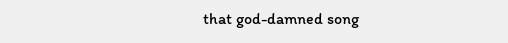that god-damned song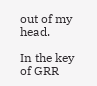out of my head.

In the key of GRR